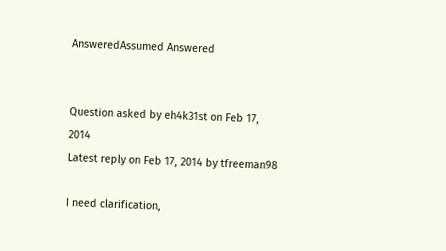AnsweredAssumed Answered


Question asked by eh4k31st on Feb 17, 2014
Latest reply on Feb 17, 2014 by tfreeman98

I need clarification,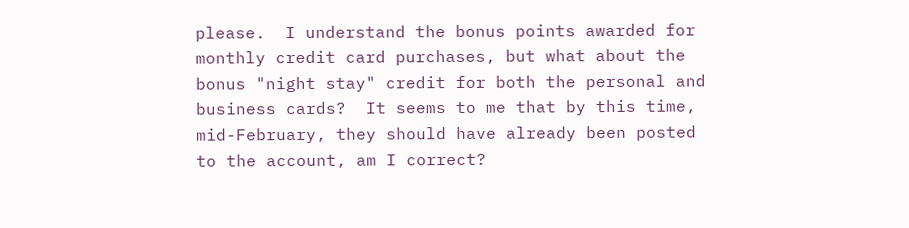please.  I understand the bonus points awarded for monthly credit card purchases, but what about the bonus "night stay" credit for both the personal and business cards?  It seems to me that by this time, mid-February, they should have already been posted to the account, am I correct?